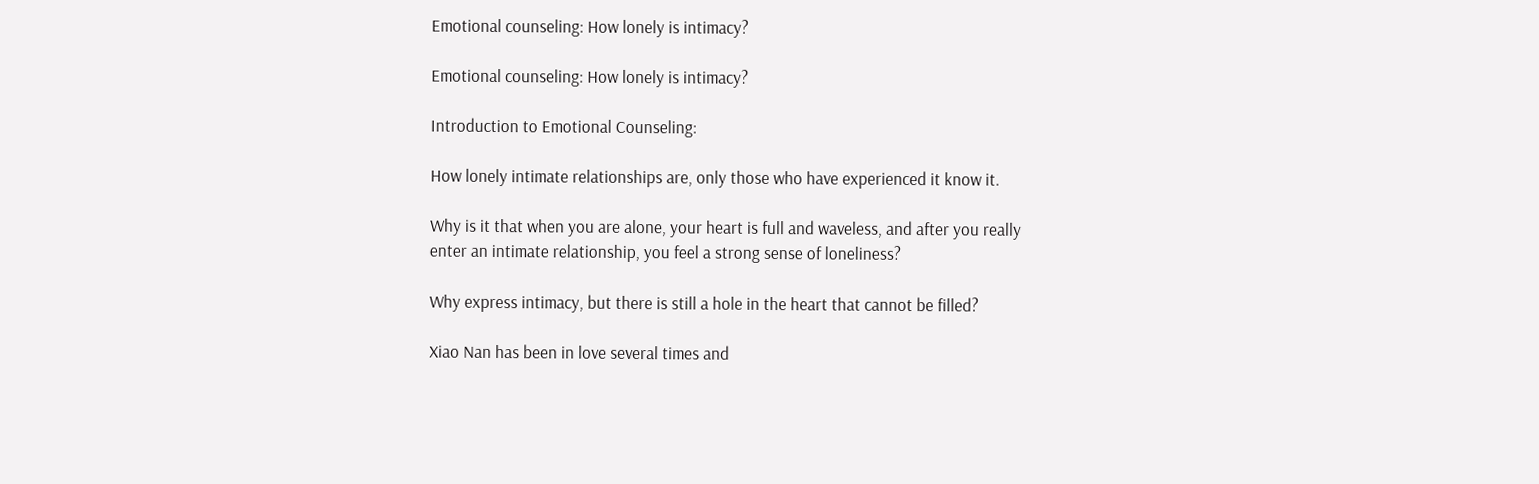Emotional counseling: How lonely is intimacy?

Emotional counseling: How lonely is intimacy?

Introduction to Emotional Counseling:

How lonely intimate relationships are, only those who have experienced it know it.

Why is it that when you are alone, your heart is full and waveless, and after you really enter an intimate relationship, you feel a strong sense of loneliness?

Why express intimacy, but there is still a hole in the heart that cannot be filled?

Xiao Nan has been in love several times and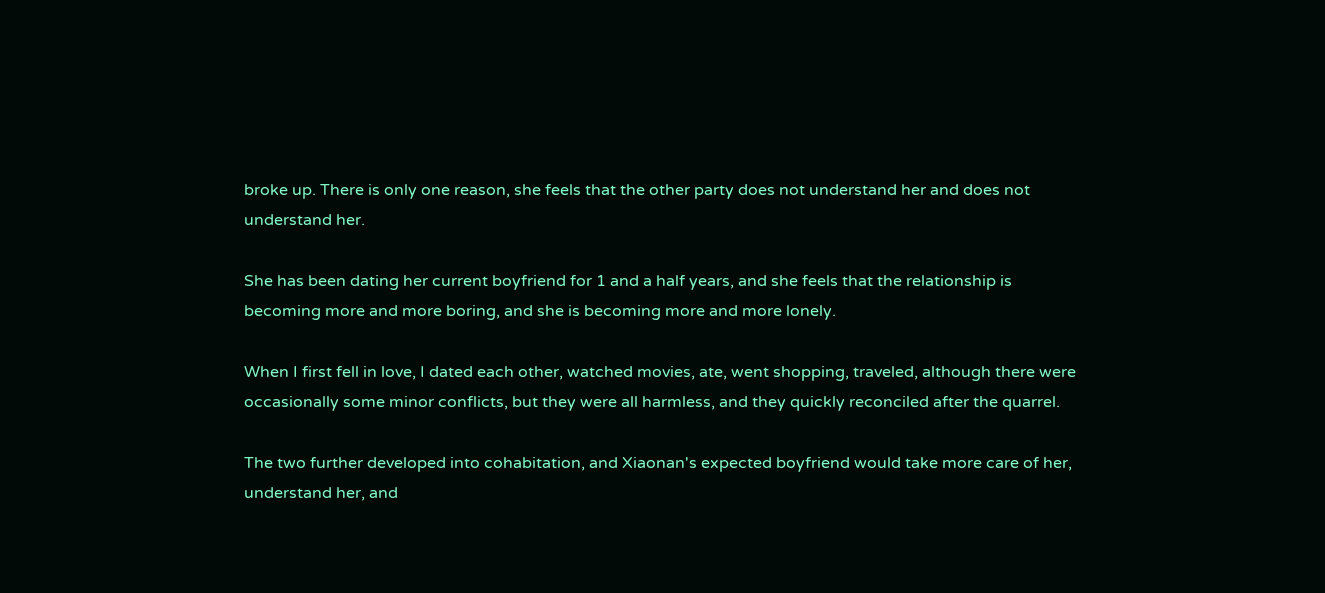broke up. There is only one reason, she feels that the other party does not understand her and does not understand her.

She has been dating her current boyfriend for 1 and a half years, and she feels that the relationship is becoming more and more boring, and she is becoming more and more lonely.

When I first fell in love, I dated each other, watched movies, ate, went shopping, traveled, although there were occasionally some minor conflicts, but they were all harmless, and they quickly reconciled after the quarrel.

The two further developed into cohabitation, and Xiaonan's expected boyfriend would take more care of her, understand her, and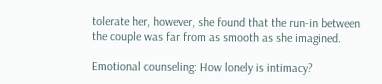tolerate her, however, she found that the run-in between the couple was far from as smooth as she imagined.

Emotional counseling: How lonely is intimacy?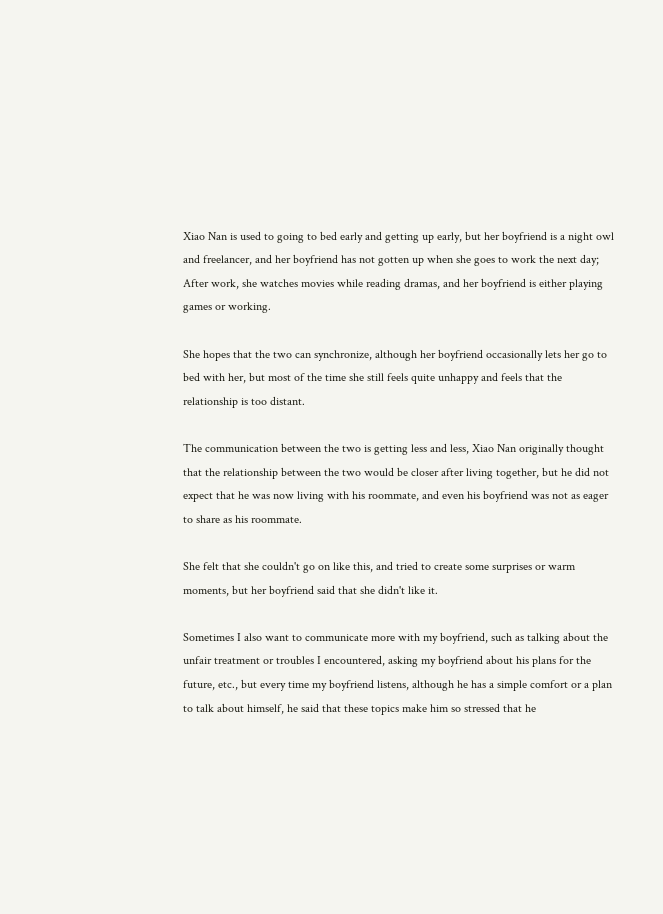Xiao Nan is used to going to bed early and getting up early, but her boyfriend is a night owl and freelancer, and her boyfriend has not gotten up when she goes to work the next day; After work, she watches movies while reading dramas, and her boyfriend is either playing games or working.

She hopes that the two can synchronize, although her boyfriend occasionally lets her go to bed with her, but most of the time she still feels quite unhappy and feels that the relationship is too distant.

The communication between the two is getting less and less, Xiao Nan originally thought that the relationship between the two would be closer after living together, but he did not expect that he was now living with his roommate, and even his boyfriend was not as eager to share as his roommate.

She felt that she couldn't go on like this, and tried to create some surprises or warm moments, but her boyfriend said that she didn't like it.

Sometimes I also want to communicate more with my boyfriend, such as talking about the unfair treatment or troubles I encountered, asking my boyfriend about his plans for the future, etc., but every time my boyfriend listens, although he has a simple comfort or a plan to talk about himself, he said that these topics make him so stressed that he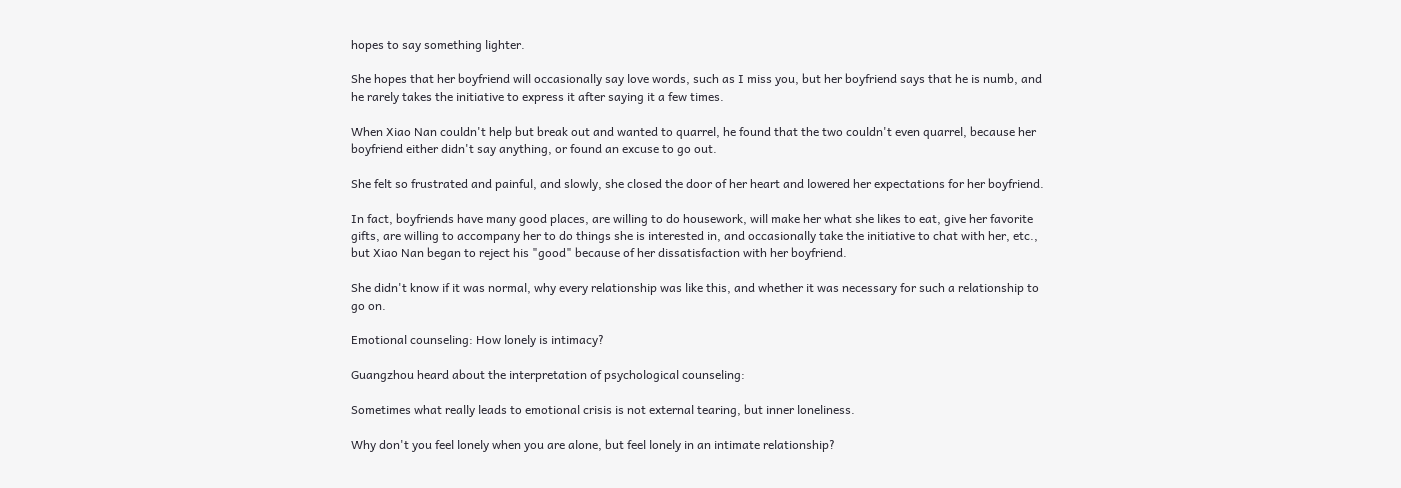hopes to say something lighter.

She hopes that her boyfriend will occasionally say love words, such as I miss you, but her boyfriend says that he is numb, and he rarely takes the initiative to express it after saying it a few times.

When Xiao Nan couldn't help but break out and wanted to quarrel, he found that the two couldn't even quarrel, because her boyfriend either didn't say anything, or found an excuse to go out.

She felt so frustrated and painful, and slowly, she closed the door of her heart and lowered her expectations for her boyfriend.

In fact, boyfriends have many good places, are willing to do housework, will make her what she likes to eat, give her favorite gifts, are willing to accompany her to do things she is interested in, and occasionally take the initiative to chat with her, etc., but Xiao Nan began to reject his "good" because of her dissatisfaction with her boyfriend.

She didn't know if it was normal, why every relationship was like this, and whether it was necessary for such a relationship to go on.

Emotional counseling: How lonely is intimacy?

Guangzhou heard about the interpretation of psychological counseling:

Sometimes what really leads to emotional crisis is not external tearing, but inner loneliness.

Why don't you feel lonely when you are alone, but feel lonely in an intimate relationship?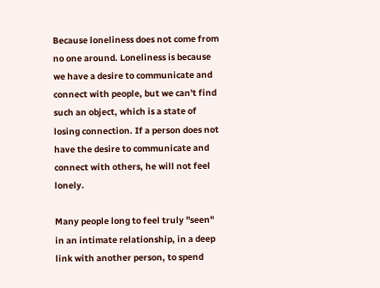Because loneliness does not come from no one around. Loneliness is because we have a desire to communicate and connect with people, but we can't find such an object, which is a state of losing connection. If a person does not have the desire to communicate and connect with others, he will not feel lonely.

Many people long to feel truly "seen" in an intimate relationship, in a deep link with another person, to spend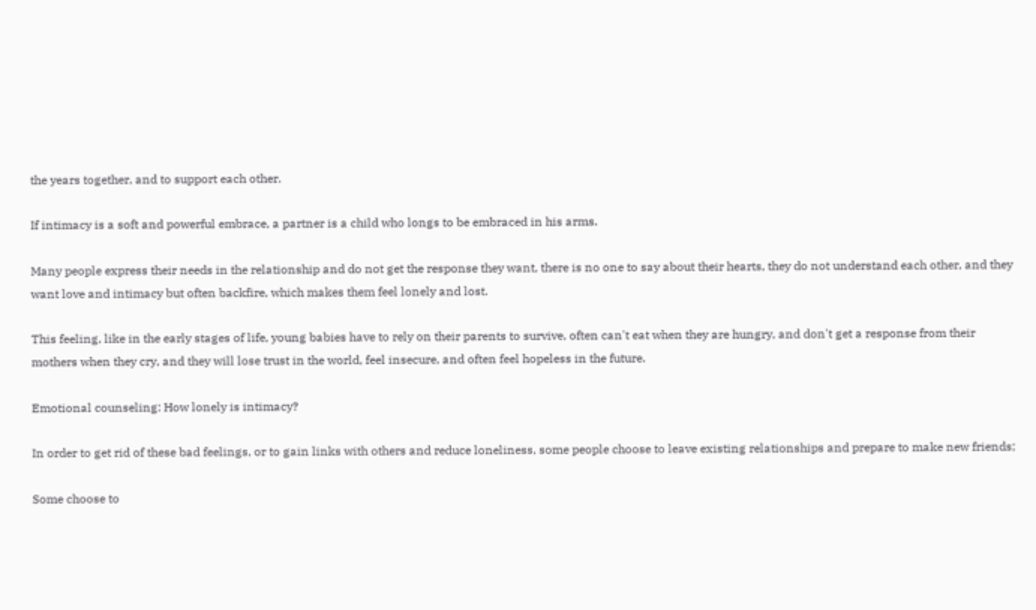the years together, and to support each other.

If intimacy is a soft and powerful embrace, a partner is a child who longs to be embraced in his arms.

Many people express their needs in the relationship and do not get the response they want, there is no one to say about their hearts, they do not understand each other, and they want love and intimacy but often backfire, which makes them feel lonely and lost.

This feeling, like in the early stages of life, young babies have to rely on their parents to survive, often can't eat when they are hungry, and don't get a response from their mothers when they cry, and they will lose trust in the world, feel insecure, and often feel hopeless in the future.

Emotional counseling: How lonely is intimacy?

In order to get rid of these bad feelings, or to gain links with others and reduce loneliness, some people choose to leave existing relationships and prepare to make new friends;

Some choose to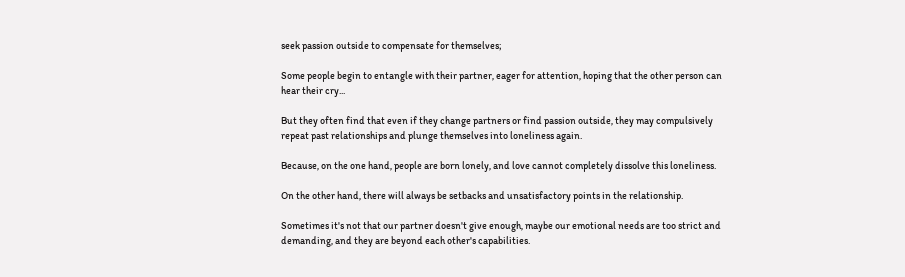seek passion outside to compensate for themselves;

Some people begin to entangle with their partner, eager for attention, hoping that the other person can hear their cry...

But they often find that even if they change partners or find passion outside, they may compulsively repeat past relationships and plunge themselves into loneliness again.

Because, on the one hand, people are born lonely, and love cannot completely dissolve this loneliness.

On the other hand, there will always be setbacks and unsatisfactory points in the relationship.

Sometimes it's not that our partner doesn't give enough, maybe our emotional needs are too strict and demanding, and they are beyond each other's capabilities.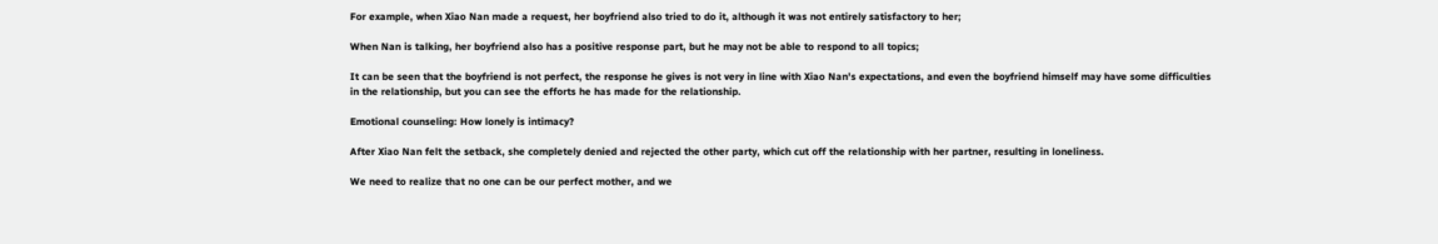For example, when Xiao Nan made a request, her boyfriend also tried to do it, although it was not entirely satisfactory to her;

When Nan is talking, her boyfriend also has a positive response part, but he may not be able to respond to all topics;

It can be seen that the boyfriend is not perfect, the response he gives is not very in line with Xiao Nan's expectations, and even the boyfriend himself may have some difficulties in the relationship, but you can see the efforts he has made for the relationship.

Emotional counseling: How lonely is intimacy?

After Xiao Nan felt the setback, she completely denied and rejected the other party, which cut off the relationship with her partner, resulting in loneliness.

We need to realize that no one can be our perfect mother, and we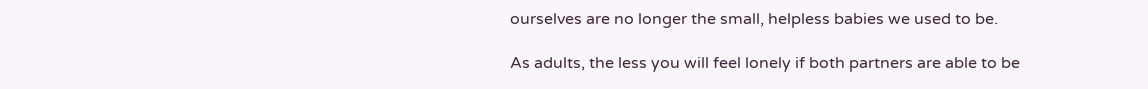ourselves are no longer the small, helpless babies we used to be.

As adults, the less you will feel lonely if both partners are able to be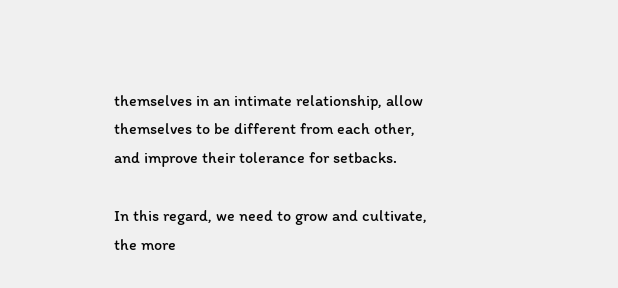themselves in an intimate relationship, allow themselves to be different from each other, and improve their tolerance for setbacks.

In this regard, we need to grow and cultivate, the more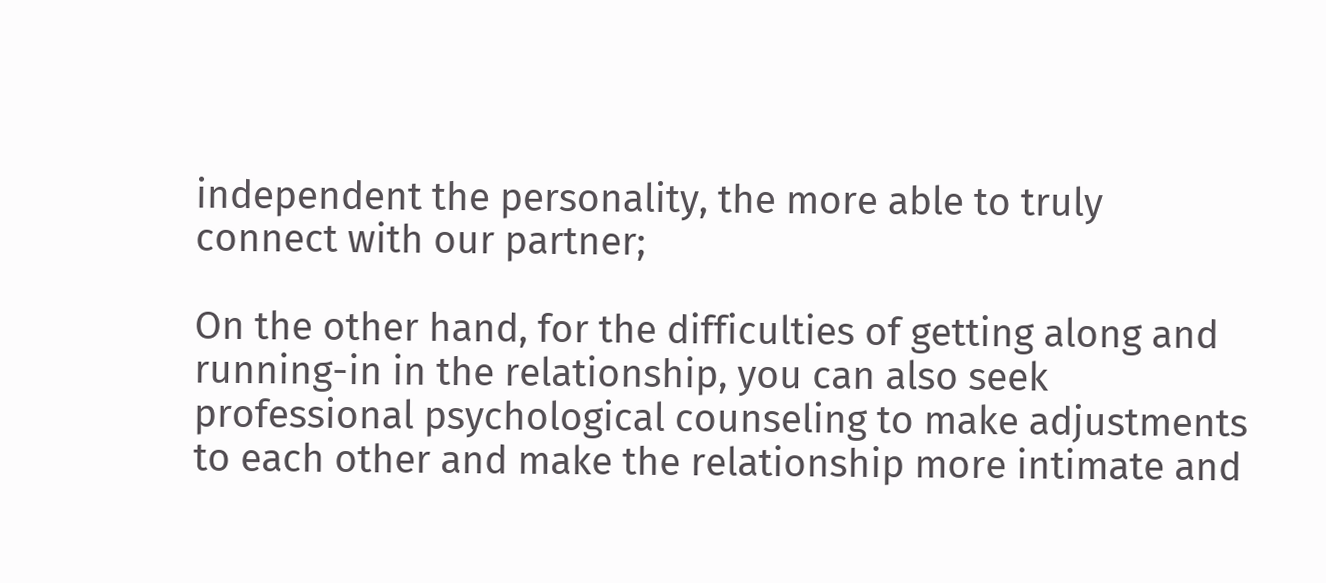independent the personality, the more able to truly connect with our partner;

On the other hand, for the difficulties of getting along and running-in in the relationship, you can also seek professional psychological counseling to make adjustments to each other and make the relationship more intimate and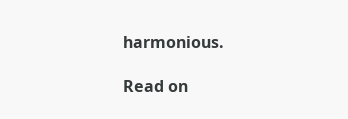harmonious.

Read on